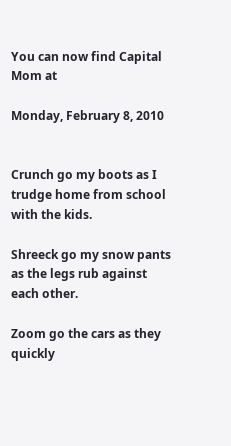You can now find Capital Mom at

Monday, February 8, 2010


Crunch go my boots as I trudge home from school with the kids.

Shreeck go my snow pants as the legs rub against each other.

Zoom go the cars as they quickly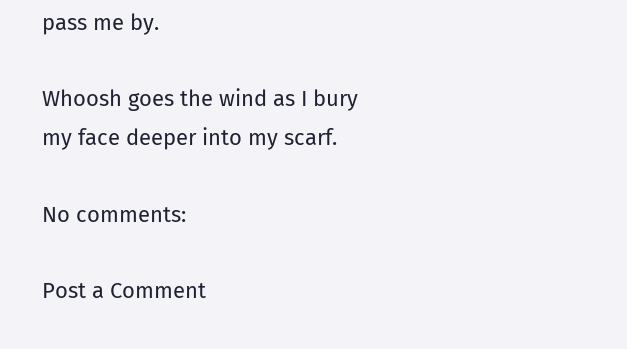pass me by.

Whoosh goes the wind as I bury my face deeper into my scarf.

No comments:

Post a Comment